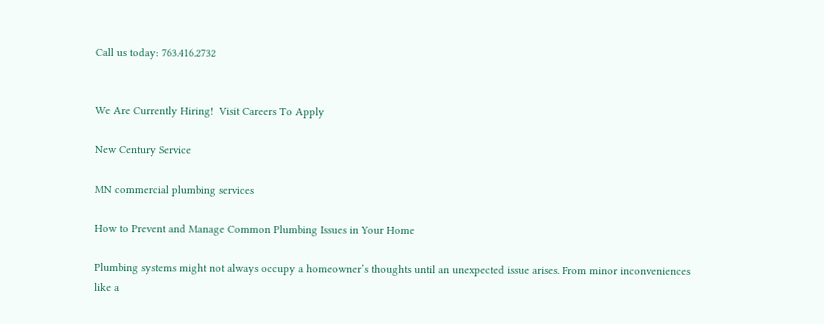Call us today: 763.416.2732


We Are Currently Hiring!  Visit Careers To Apply

New Century Service

MN commercial plumbing services

How to Prevent and Manage Common Plumbing Issues in Your Home

Plumbing systems might not always occupy a homeowner’s thoughts until an unexpected issue arises. From minor inconveniences like a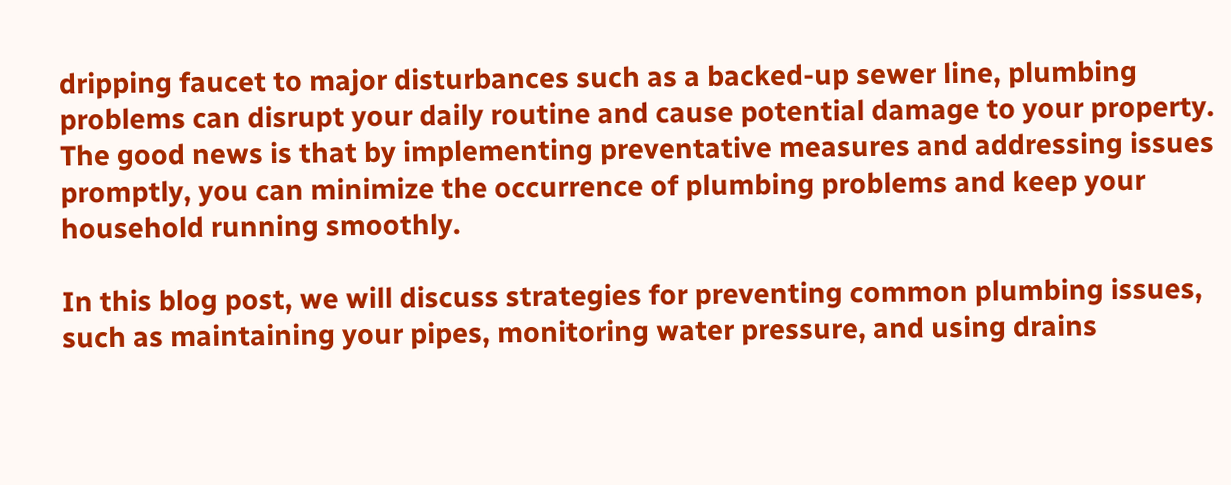dripping faucet to major disturbances such as a backed-up sewer line, plumbing problems can disrupt your daily routine and cause potential damage to your property. The good news is that by implementing preventative measures and addressing issues promptly, you can minimize the occurrence of plumbing problems and keep your household running smoothly.

In this blog post, we will discuss strategies for preventing common plumbing issues, such as maintaining your pipes, monitoring water pressure, and using drains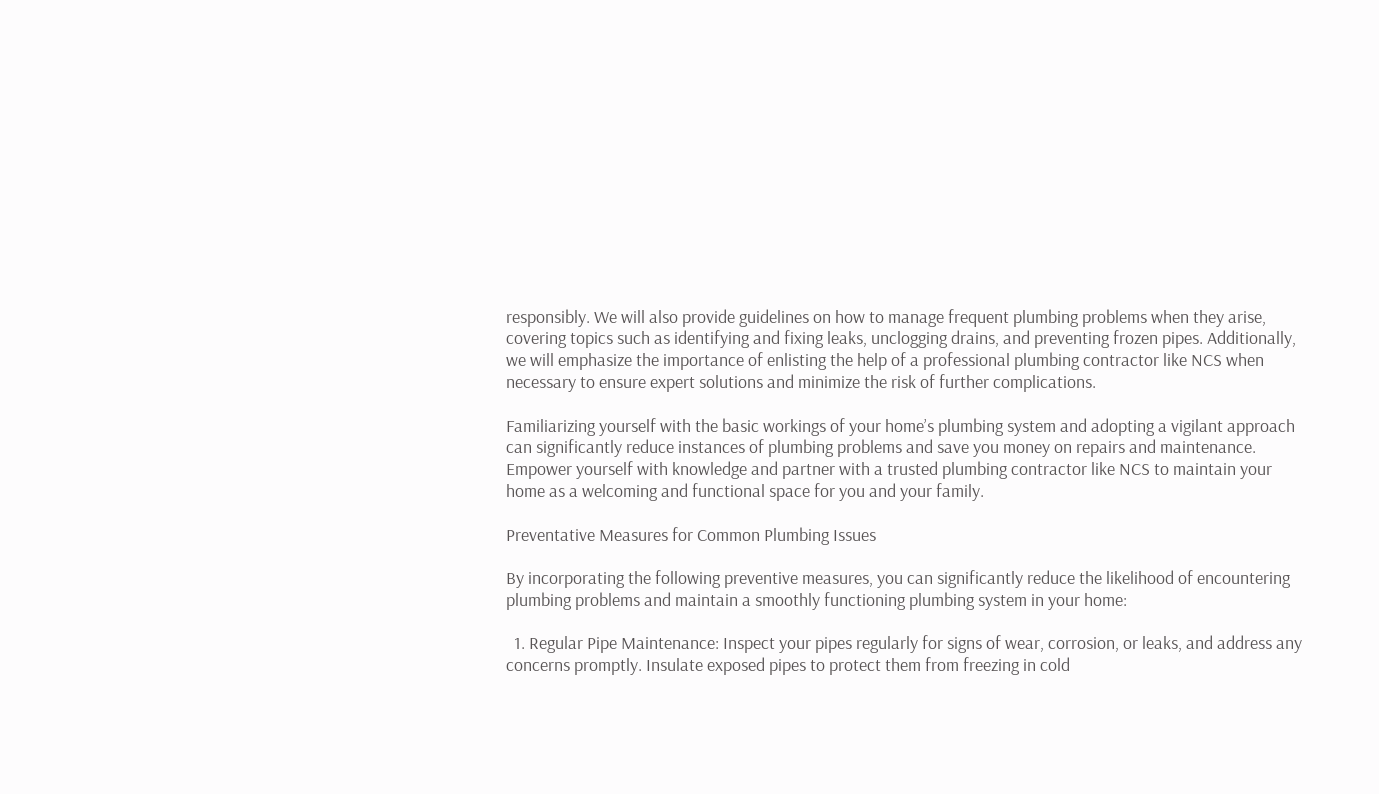responsibly. We will also provide guidelines on how to manage frequent plumbing problems when they arise, covering topics such as identifying and fixing leaks, unclogging drains, and preventing frozen pipes. Additionally, we will emphasize the importance of enlisting the help of a professional plumbing contractor like NCS when necessary to ensure expert solutions and minimize the risk of further complications.

Familiarizing yourself with the basic workings of your home’s plumbing system and adopting a vigilant approach can significantly reduce instances of plumbing problems and save you money on repairs and maintenance. Empower yourself with knowledge and partner with a trusted plumbing contractor like NCS to maintain your home as a welcoming and functional space for you and your family.

Preventative Measures for Common Plumbing Issues

By incorporating the following preventive measures, you can significantly reduce the likelihood of encountering plumbing problems and maintain a smoothly functioning plumbing system in your home:

  1. Regular Pipe Maintenance: Inspect your pipes regularly for signs of wear, corrosion, or leaks, and address any concerns promptly. Insulate exposed pipes to protect them from freezing in cold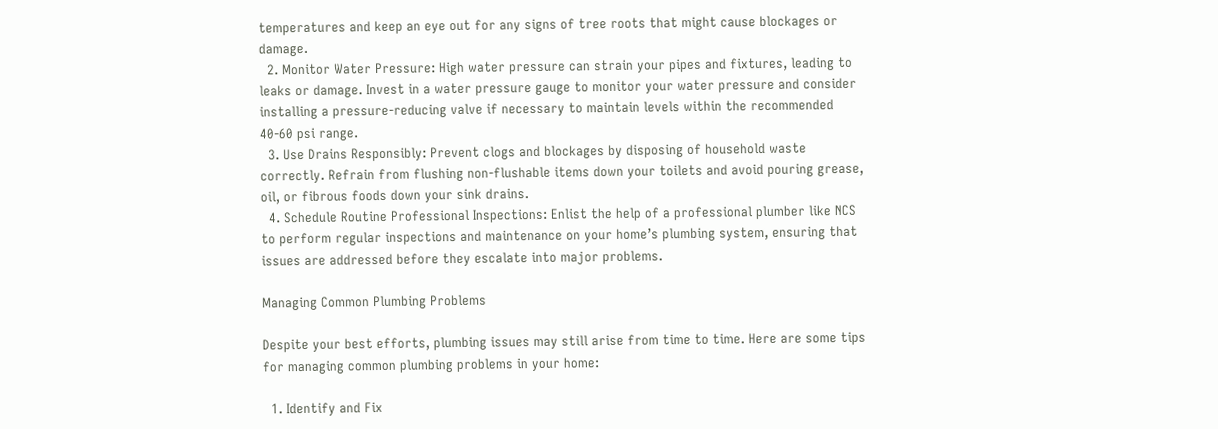temperatures and keep an eye out for any signs of tree roots that might cause blockages or damage.
  2. Monitor Water Pressure: High water pressure can strain your pipes and fixtures, leading to leaks or damage. Invest in a water pressure gauge to monitor your water pressure and consider installing a pressure-reducing valve if necessary to maintain levels within the recommended 40-60 psi range.
  3. Use Drains Responsibly: Prevent clogs and blockages by disposing of household waste correctly. Refrain from flushing non-flushable items down your toilets and avoid pouring grease, oil, or fibrous foods down your sink drains.
  4. Schedule Routine Professional Inspections: Enlist the help of a professional plumber like NCS to perform regular inspections and maintenance on your home’s plumbing system, ensuring that issues are addressed before they escalate into major problems.

Managing Common Plumbing Problems

Despite your best efforts, plumbing issues may still arise from time to time. Here are some tips for managing common plumbing problems in your home:

  1. Identify and Fix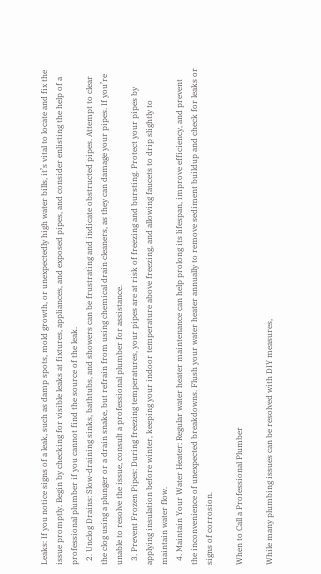Leaks: If you notice signs of a leak, such as damp spots, mold growth, or unexpectedly high water bills, it’s vital to locate and fix the issue promptly. Begin by checking for visible leaks at fixtures, appliances, and exposed pipes, and consider enlisting the help of a professional plumber if you cannot find the source of the leak.
  2. Unclog Drains: Slow-draining sinks, bathtubs, and showers can be frustrating and indicate obstructed pipes. Attempt to clear the clog using a plunger or a drain snake, but refrain from using chemical drain cleaners, as they can damage your pipes. If you’re unable to resolve the issue, consult a professional plumber for assistance.
  3. Prevent Frozen Pipes: During freezing temperatures, your pipes are at risk of freezing and bursting. Protect your pipes by applying insulation before winter, keeping your indoor temperature above freezing, and allowing faucets to drip slightly to maintain water flow.
  4. Maintain Your Water Heater: Regular water heater maintenance can help prolong its lifespan, improve efficiency, and prevent the inconvenience of unexpected breakdowns. Flush your water heater annually to remove sediment buildup and check for leaks or signs of corrosion.

When to Call a Professional Plumber

While many plumbing issues can be resolved with DIY measures,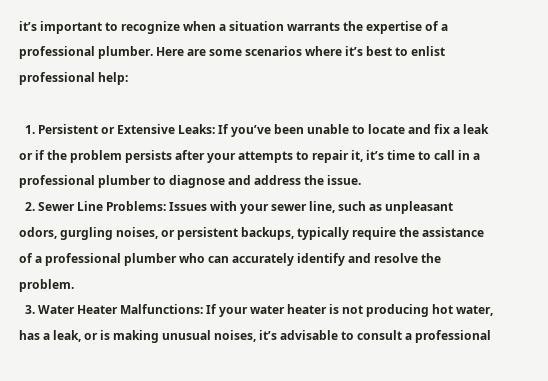it’s important to recognize when a situation warrants the expertise of a professional plumber. Here are some scenarios where it’s best to enlist professional help:

  1. Persistent or Extensive Leaks: If you’ve been unable to locate and fix a leak or if the problem persists after your attempts to repair it, it’s time to call in a professional plumber to diagnose and address the issue.
  2. Sewer Line Problems: Issues with your sewer line, such as unpleasant odors, gurgling noises, or persistent backups, typically require the assistance of a professional plumber who can accurately identify and resolve the problem.
  3. Water Heater Malfunctions: If your water heater is not producing hot water, has a leak, or is making unusual noises, it’s advisable to consult a professional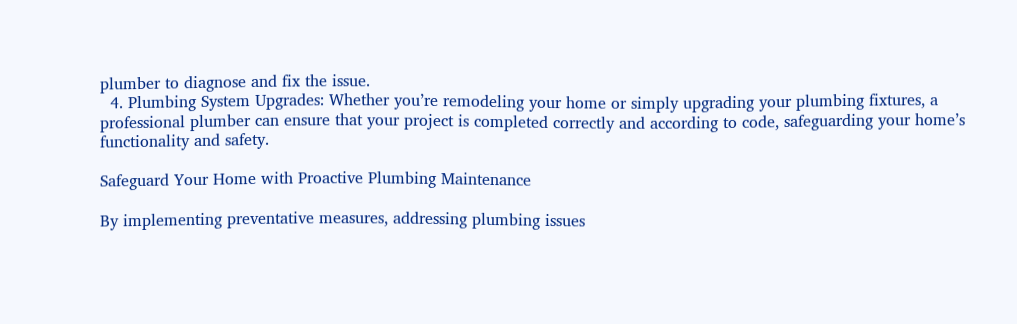plumber to diagnose and fix the issue.
  4. Plumbing System Upgrades: Whether you’re remodeling your home or simply upgrading your plumbing fixtures, a professional plumber can ensure that your project is completed correctly and according to code, safeguarding your home’s functionality and safety.

Safeguard Your Home with Proactive Plumbing Maintenance

By implementing preventative measures, addressing plumbing issues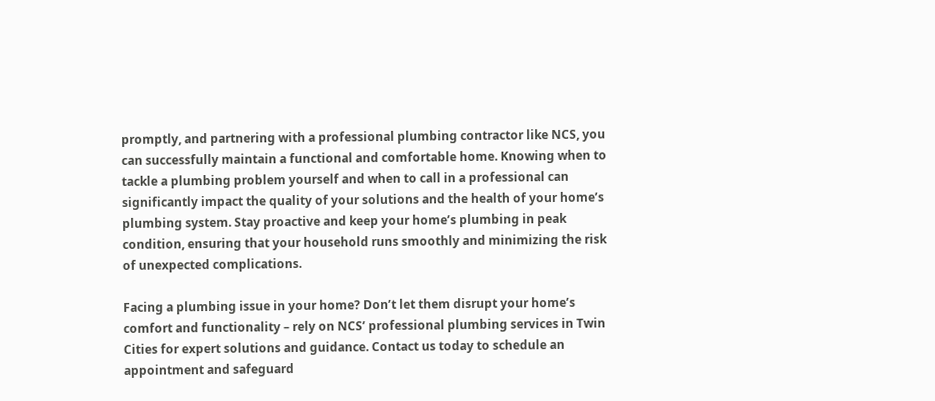promptly, and partnering with a professional plumbing contractor like NCS, you can successfully maintain a functional and comfortable home. Knowing when to tackle a plumbing problem yourself and when to call in a professional can significantly impact the quality of your solutions and the health of your home’s plumbing system. Stay proactive and keep your home’s plumbing in peak condition, ensuring that your household runs smoothly and minimizing the risk of unexpected complications.

Facing a plumbing issue in your home? Don’t let them disrupt your home’s comfort and functionality – rely on NCS’ professional plumbing services in Twin Cities for expert solutions and guidance. Contact us today to schedule an appointment and safeguard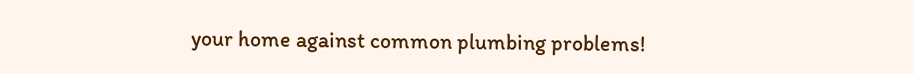your home against common plumbing problems!